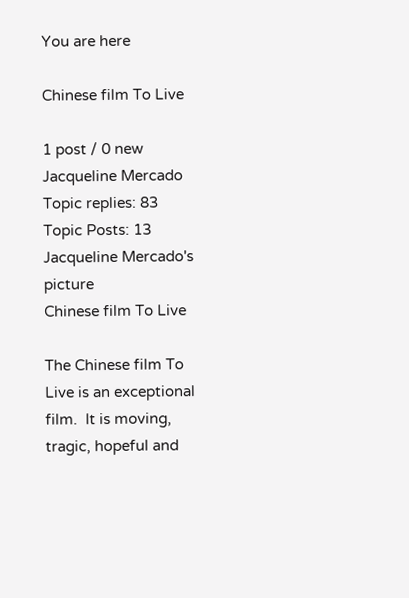You are here

Chinese film To Live

1 post / 0 new
Jacqueline Mercado
Topic replies: 83
Topic Posts: 13
Jacqueline Mercado's picture
Chinese film To Live

The Chinese film To Live is an exceptional film.  It is moving, tragic, hopeful and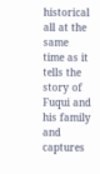historical all at the same time as it tells the story of Fuqui and his family and captures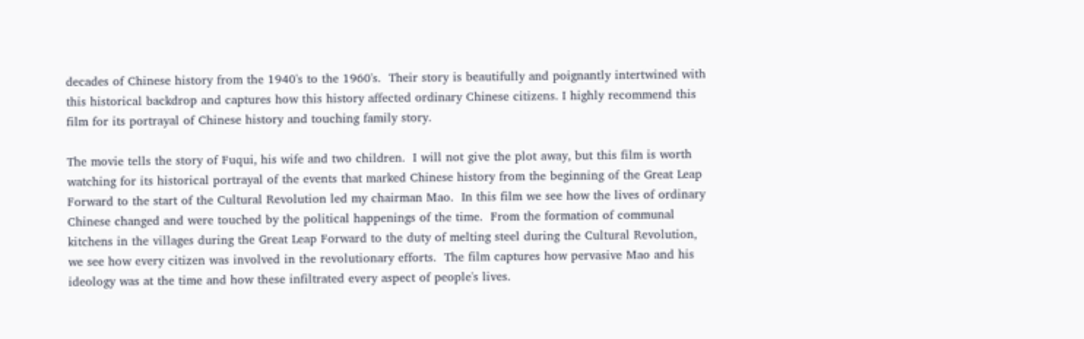decades of Chinese history from the 1940's to the 1960's.  Their story is beautifully and poignantly intertwined with this historical backdrop and captures how this history affected ordinary Chinese citizens. I highly recommend this film for its portrayal of Chinese history and touching family story.

The movie tells the story of Fuqui, his wife and two children.  I will not give the plot away, but this film is worth watching for its historical portrayal of the events that marked Chinese history from the beginning of the Great Leap Forward to the start of the Cultural Revolution led my chairman Mao.  In this film we see how the lives of ordinary Chinese changed and were touched by the political happenings of the time.  From the formation of communal kitchens in the villages during the Great Leap Forward to the duty of melting steel during the Cultural Revolution, we see how every citizen was involved in the revolutionary efforts.  The film captures how pervasive Mao and his ideology was at the time and how these infiltrated every aspect of people's lives.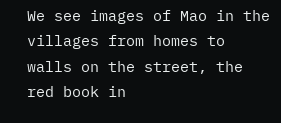We see images of Mao in the villages from homes to walls on the street, the red book in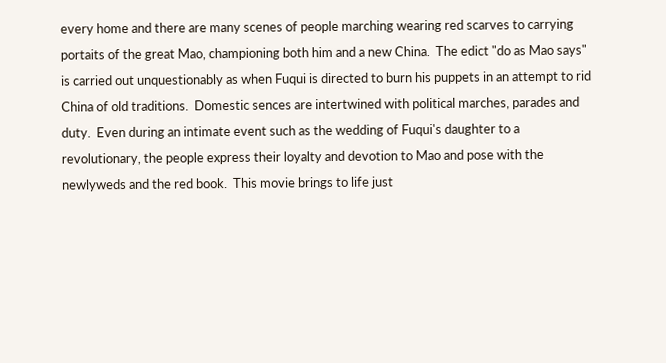every home and there are many scenes of people marching wearing red scarves to carrying portaits of the great Mao, championing both him and a new China.  The edict "do as Mao says" is carried out unquestionably as when Fuqui is directed to burn his puppets in an attempt to rid China of old traditions.  Domestic sences are intertwined with political marches, parades and duty.  Even during an intimate event such as the wedding of Fuqui's daughter to a revolutionary, the people express their loyalty and devotion to Mao and pose with the newlyweds and the red book.  This movie brings to life just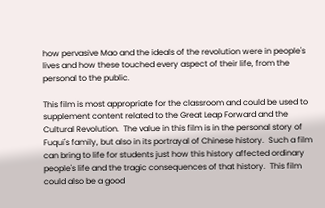how pervasive Mao and the ideals of the revolution were in people's lives and how these touched every aspect of their life, from the personal to the public.

This film is most appropriate for the classroom and could be used to supplement content related to the Great Leap Forward and the Cultural Revolution.  The value in this film is in the personal story of Fuqui's family, but also in its portrayal of Chinese history.  Such a film can bring to life for students just how this history affected ordinary people's life and the tragic consequences of that history.  This film could also be a good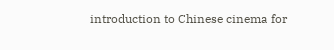introduction to Chinese cinema for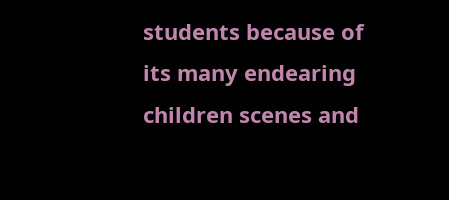students because of its many endearing children scenes and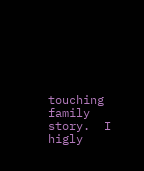touching family story.  I higly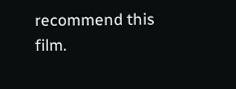recommend this film.